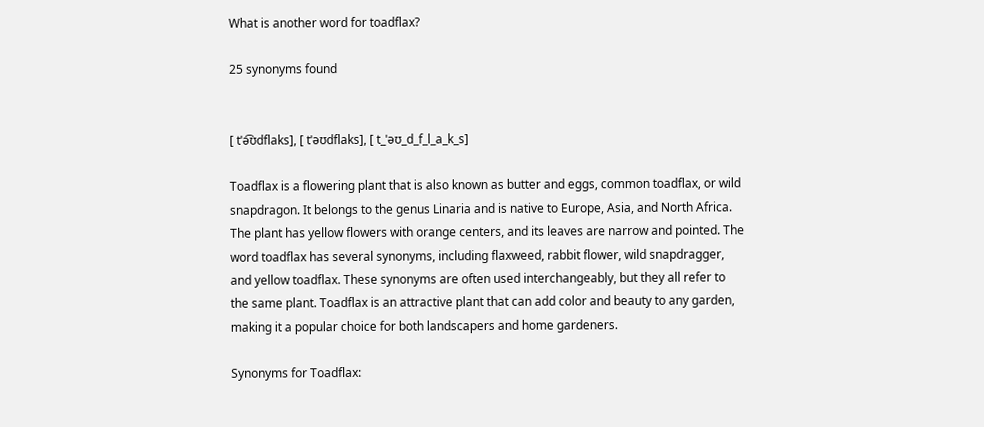What is another word for toadflax?

25 synonyms found


[ tˈə͡ʊdflaks], [ tˈəʊdflaks], [ t_ˈəʊ_d_f_l_a_k_s]

Toadflax is a flowering plant that is also known as butter and eggs, common toadflax, or wild snapdragon. It belongs to the genus Linaria and is native to Europe, Asia, and North Africa. The plant has yellow flowers with orange centers, and its leaves are narrow and pointed. The word toadflax has several synonyms, including flaxweed, rabbit flower, wild snapdragger, and yellow toadflax. These synonyms are often used interchangeably, but they all refer to the same plant. Toadflax is an attractive plant that can add color and beauty to any garden, making it a popular choice for both landscapers and home gardeners.

Synonyms for Toadflax: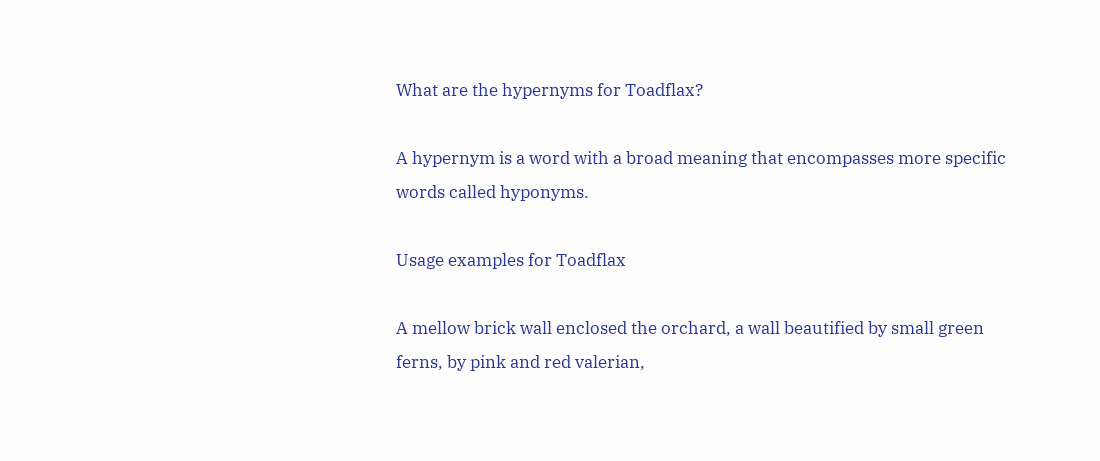What are the hypernyms for Toadflax?

A hypernym is a word with a broad meaning that encompasses more specific words called hyponyms.

Usage examples for Toadflax

A mellow brick wall enclosed the orchard, a wall beautified by small green ferns, by pink and red valerian,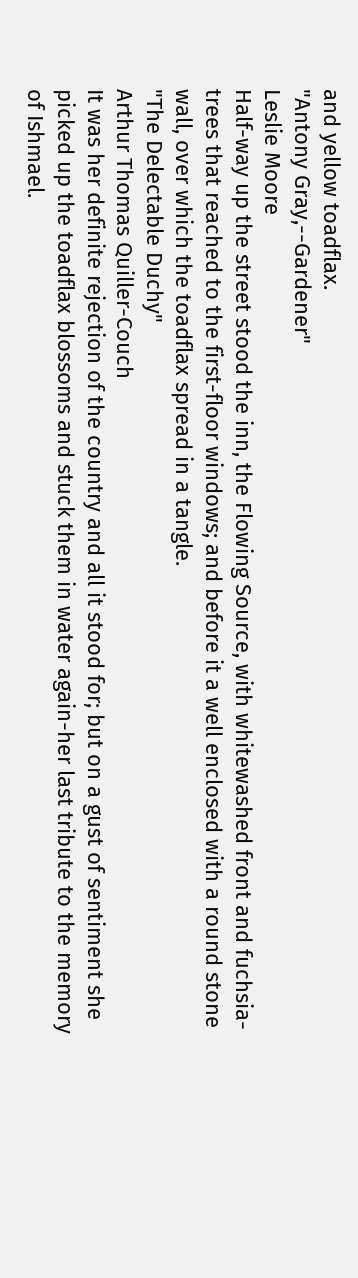and yellow toadflax.
"Antony Gray,--Gardener"
Leslie Moore
Half-way up the street stood the inn, the Flowing Source, with whitewashed front and fuchsia-trees that reached to the first-floor windows; and before it a well enclosed with a round stone wall, over which the toadflax spread in a tangle.
"The Delectable Duchy"
Arthur Thomas Quiller-Couch
It was her definite rejection of the country and all it stood for; but on a gust of sentiment she picked up the toadflax blossoms and stuck them in water again-her last tribute to the memory of Ishmael.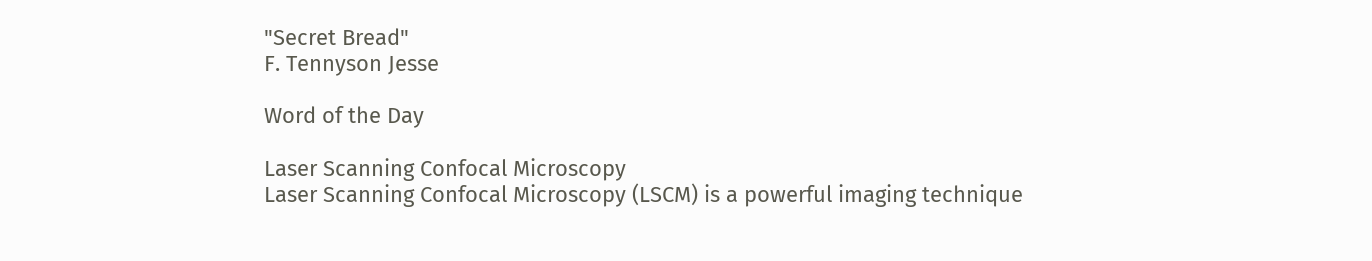"Secret Bread"
F. Tennyson Jesse

Word of the Day

Laser Scanning Confocal Microscopy
Laser Scanning Confocal Microscopy (LSCM) is a powerful imaging technique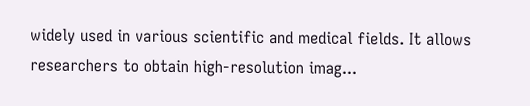widely used in various scientific and medical fields. It allows researchers to obtain high-resolution imag...